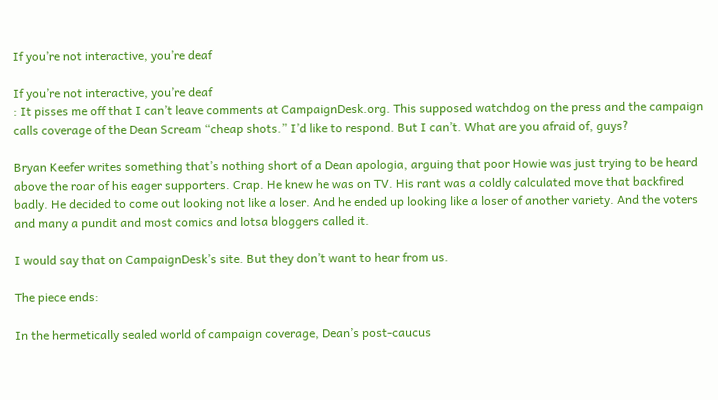If you’re not interactive, you’re deaf

If you’re not interactive, you’re deaf
: It pisses me off that I can’t leave comments at CampaignDesk.org. This supposed watchdog on the press and the campaign calls coverage of the Dean Scream “cheap shots.” I’d like to respond. But I can’t. What are you afraid of, guys?

Bryan Keefer writes something that’s nothing short of a Dean apologia, arguing that poor Howie was just trying to be heard above the roar of his eager supporters. Crap. He knew he was on TV. His rant was a coldly calculated move that backfired badly. He decided to come out looking not like a loser. And he ended up looking like a loser of another variety. And the voters and many a pundit and most comics and lotsa bloggers called it.

I would say that on CampaignDesk’s site. But they don’t want to hear from us.

The piece ends:

In the hermetically sealed world of campaign coverage, Dean’s post-caucus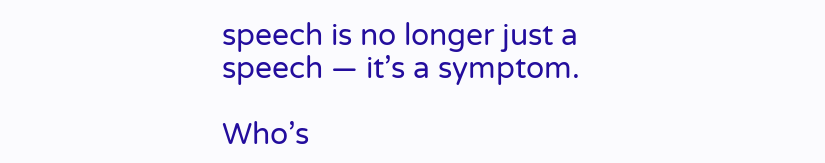speech is no longer just a speech — it’s a symptom.

Who’s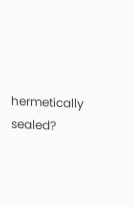hermetically sealed?